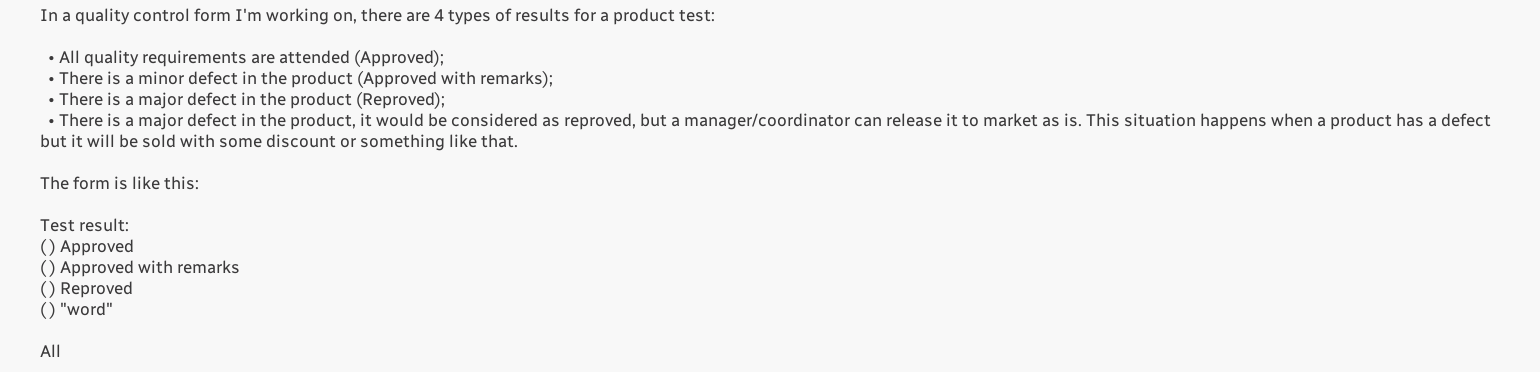In a quality control form I'm working on, there are 4 types of results for a product test:

  • All quality requirements are attended (Approved);
  • There is a minor defect in the product (Approved with remarks);
  • There is a major defect in the product (Reproved);
  • There is a major defect in the product, it would be considered as reproved, but a manager/coordinator can release it to market as is. This situation happens when a product has a defect but it will be sold with some discount or something like that.

The form is like this:

Test result:
( ) Approved
( ) Approved with remarks
( ) Reproved
( ) "word"

All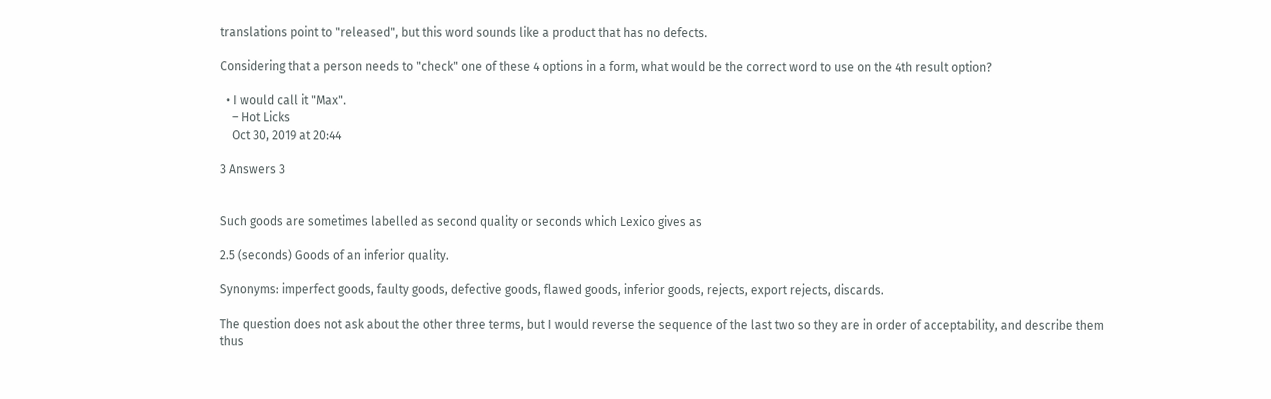translations point to "released", but this word sounds like a product that has no defects.

Considering that a person needs to "check" one of these 4 options in a form, what would be the correct word to use on the 4th result option?

  • I would call it "Max".
    – Hot Licks
    Oct 30, 2019 at 20:44

3 Answers 3


Such goods are sometimes labelled as second quality or seconds which Lexico gives as

2.5 (seconds) Goods of an inferior quality.

Synonyms: imperfect goods, faulty goods, defective goods, flawed goods, inferior goods, rejects, export rejects, discards.

The question does not ask about the other three terms, but I would reverse the sequence of the last two so they are in order of acceptability, and describe them thus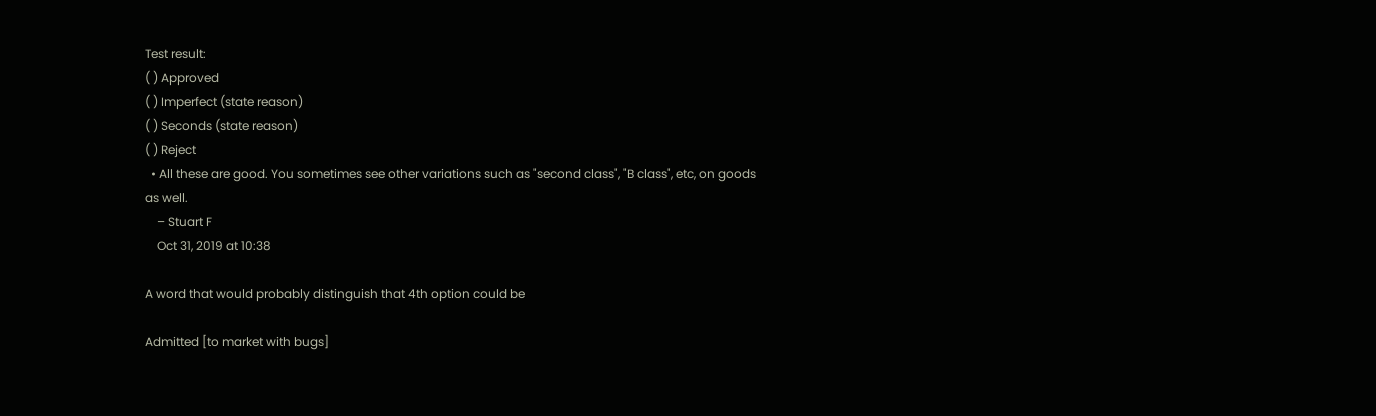Test result:
( ) Approved
( ) Imperfect (state reason)
( ) Seconds (state reason)
( ) Reject
  • All these are good. You sometimes see other variations such as "second class", "B class", etc, on goods as well.
    – Stuart F
    Oct 31, 2019 at 10:38

A word that would probably distinguish that 4th option could be

Admitted [to market with bugs]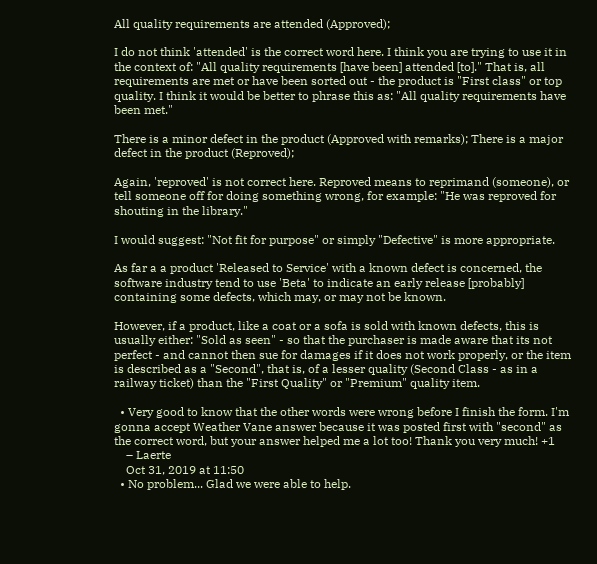All quality requirements are attended (Approved);

I do not think 'attended' is the correct word here. I think you are trying to use it in the context of: "All quality requirements [have been] attended [to]." That is, all requirements are met or have been sorted out - the product is "First class" or top quality. I think it would be better to phrase this as: "All quality requirements have been met."

There is a minor defect in the product (Approved with remarks); There is a major defect in the product (Reproved);

Again, 'reproved' is not correct here. Reproved means to reprimand (someone), or tell someone off for doing something wrong, for example: "He was reproved for shouting in the library."

I would suggest: "Not fit for purpose" or simply "Defective" is more appropriate.

As far a a product 'Released to Service' with a known defect is concerned, the software industry tend to use 'Beta' to indicate an early release [probably] containing some defects, which may, or may not be known.

However, if a product, like a coat or a sofa is sold with known defects, this is usually either: "Sold as seen" - so that the purchaser is made aware that its not perfect - and cannot then sue for damages if it does not work properly, or the item is described as a "Second", that is, of a lesser quality (Second Class - as in a railway ticket) than the "First Quality" or "Premium" quality item.

  • Very good to know that the other words were wrong before I finish the form. I'm gonna accept Weather Vane answer because it was posted first with "second" as the correct word, but your answer helped me a lot too! Thank you very much! +1
    – Laerte
    Oct 31, 2019 at 11:50
  • No problem... Glad we were able to help.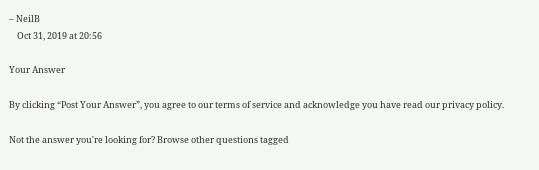– NeilB
    Oct 31, 2019 at 20:56

Your Answer

By clicking “Post Your Answer”, you agree to our terms of service and acknowledge you have read our privacy policy.

Not the answer you're looking for? Browse other questions tagged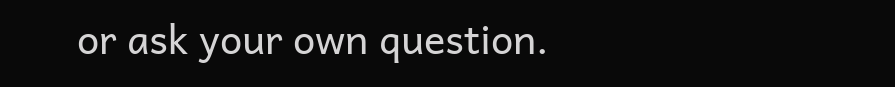or ask your own question.